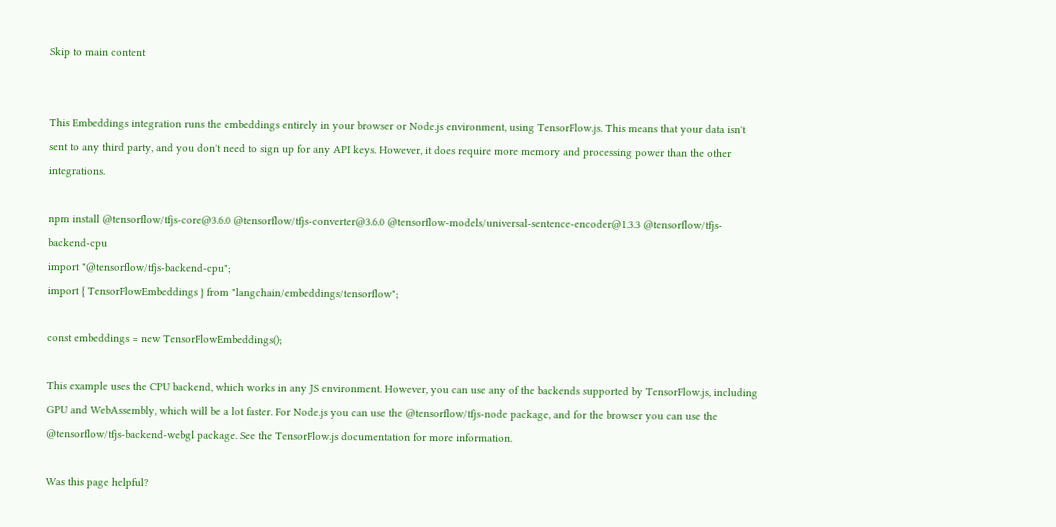Skip to main content


This Embeddings integration runs the embeddings entirely in your browser or Node.js environment, using TensorFlow.js. This means that your data isn't sent to any third party, and you don't need to sign up for any API keys. However, it does require more memory and processing power than the other integrations.

npm install @tensorflow/tfjs-core@3.6.0 @tensorflow/tfjs-converter@3.6.0 @tensorflow-models/universal-sentence-encoder@1.3.3 @tensorflow/tfjs-backend-cpu
import "@tensorflow/tfjs-backend-cpu";
import { TensorFlowEmbeddings } from "langchain/embeddings/tensorflow";

const embeddings = new TensorFlowEmbeddings();

This example uses the CPU backend, which works in any JS environment. However, you can use any of the backends supported by TensorFlow.js, including GPU and WebAssembly, which will be a lot faster. For Node.js you can use the @tensorflow/tfjs-node package, and for the browser you can use the @tensorflow/tfjs-backend-webgl package. See the TensorFlow.js documentation for more information.

Was this page helpful?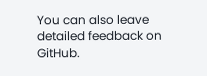You can also leave detailed feedback on GitHub.